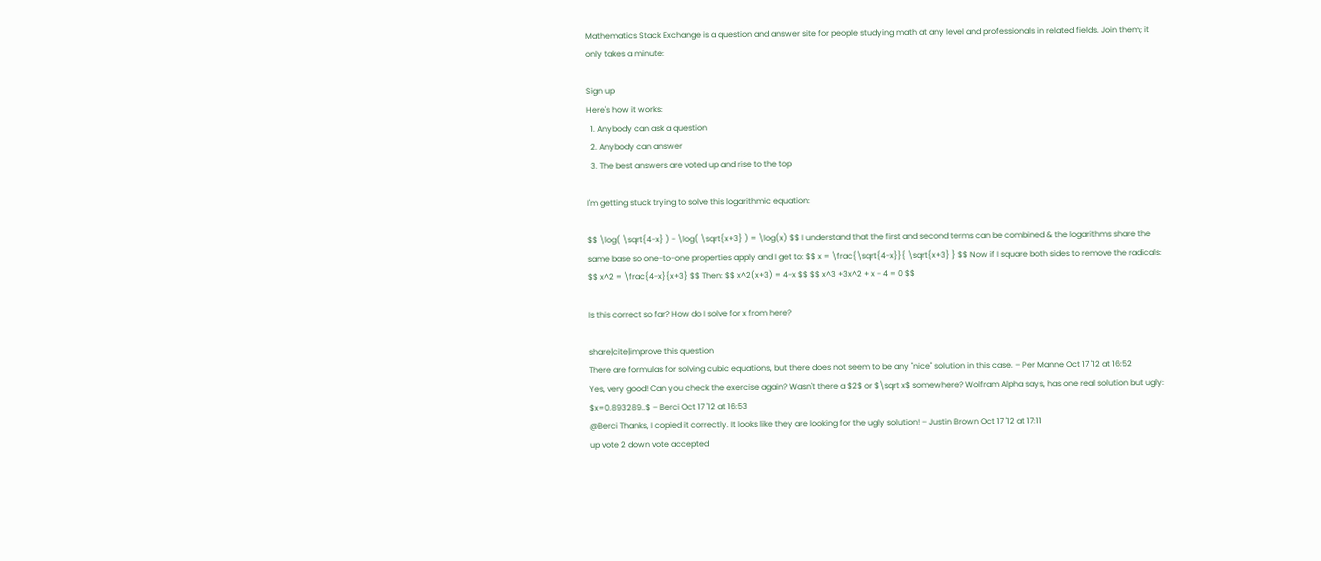Mathematics Stack Exchange is a question and answer site for people studying math at any level and professionals in related fields. Join them; it only takes a minute:

Sign up
Here's how it works:
  1. Anybody can ask a question
  2. Anybody can answer
  3. The best answers are voted up and rise to the top

I'm getting stuck trying to solve this logarithmic equation:

$$ \log( \sqrt{4-x} ) - \log( \sqrt{x+3} ) = \log(x) $$ I understand that the first and second terms can be combined & the logarithms share the same base so one-to-one properties apply and I get to: $$ x = \frac{\sqrt{4-x}}{ \sqrt{x+3} } $$ Now if I square both sides to remove the radicals: $$ x^2 = \frac{4-x}{x+3} $$ Then: $$ x^2(x+3) = 4-x $$ $$ x^3 +3x^2 + x - 4 = 0 $$

Is this correct so far? How do I solve for x from here?

share|cite|improve this question
There are formulas for solving cubic equations, but there does not seem to be any "nice" solution in this case. – Per Manne Oct 17 '12 at 16:52
Yes, very good! Can you check the exercise again? Wasn't there a $2$ or $\sqrt x$ somewhere? Wolfram Alpha says, has one real solution but ugly: $x=0.893289..$ – Berci Oct 17 '12 at 16:53
@Berci Thanks, I copied it correctly. It looks like they are looking for the ugly solution! – Justin Brown Oct 17 '12 at 17:11
up vote 2 down vote accepted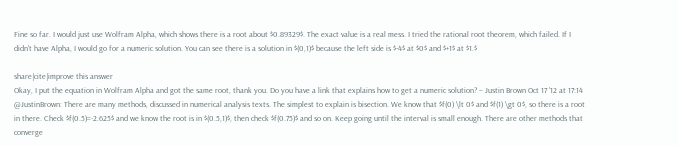Fine so far. I would just use Wolfram Alpha, which shows there is a root about $0.89329$. The exact value is a real mess. I tried the rational root theorem, which failed. If I didn't have Alpha, I would go for a numeric solution. You can see there is a solution in $(0,1)$ because the left side is $-4$ at $0$ and $+1$ at $1.$

share|cite|improve this answer
Okay, I put the equation in Wolfram Alpha and got the same root, thank you. Do you have a link that explains how to get a numeric solution? – Justin Brown Oct 17 '12 at 17:14
@JustinBrown: There are many methods, discussed in numerical analysis texts. The simplest to explain is bisection. We know that $f(0) \lt 0$ and $f(1) \gt 0$, so there is a root in there. Check $f(0.5)=-2.625$ and we know the root is in $(0.5,1)$, then check $f(0.75)$ and so on. Keep going until the interval is small enough. There are other methods that converge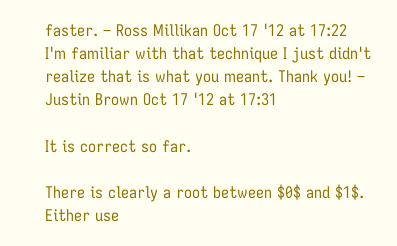faster. – Ross Millikan Oct 17 '12 at 17:22
I'm familiar with that technique I just didn't realize that is what you meant. Thank you! – Justin Brown Oct 17 '12 at 17:31

It is correct so far.

There is clearly a root between $0$ and $1$. Either use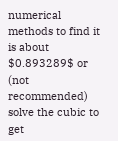numerical methods to find it is about $0.893289$ or (not recommended) solve the cubic to get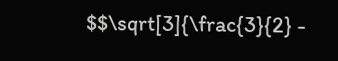$$\sqrt[3]{\frac{3}{2} -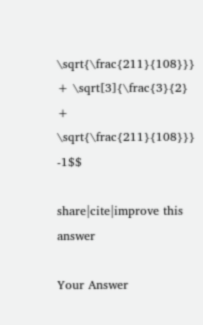\sqrt{\frac{211}{108}}} + \sqrt[3]{\frac{3}{2} + \sqrt{\frac{211}{108}}} -1$$

share|cite|improve this answer

Your Answer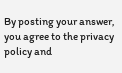By posting your answer, you agree to the privacy policy and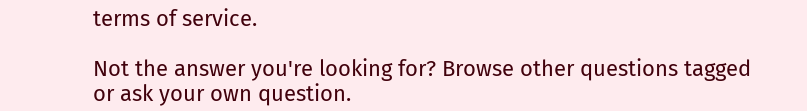terms of service.

Not the answer you're looking for? Browse other questions tagged or ask your own question.